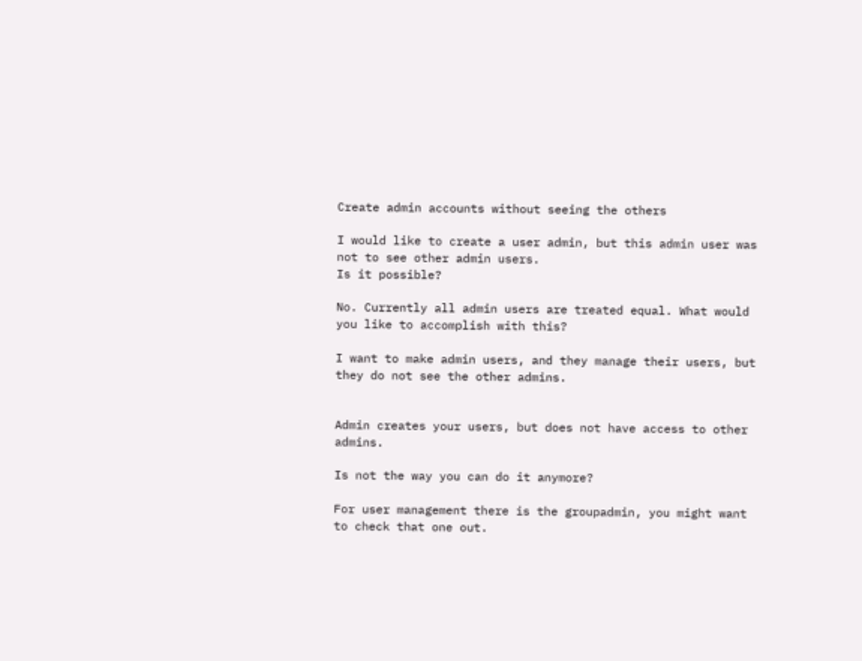Create admin accounts without seeing the others

I would like to create a user admin, but this admin user was not to see other admin users.
Is it possible?

No. Currently all admin users are treated equal. What would you like to accomplish with this?

I want to make admin users, and they manage their users, but they do not see the other admins.


Admin creates your users, but does not have access to other admins.

Is not the way you can do it anymore?

For user management there is the groupadmin, you might want to check that one out.